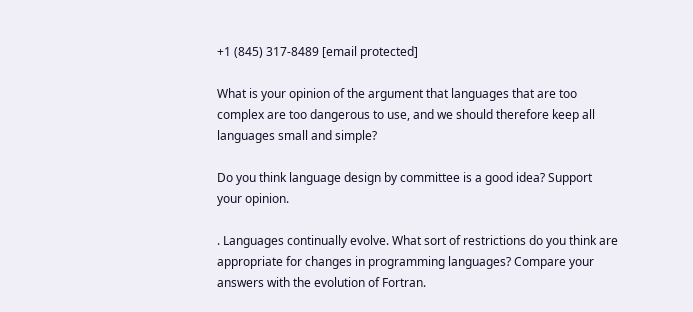+1 (845) 317-8489 [email protected]

What is your opinion of the argument that languages that are too
complex are too dangerous to use, and we should therefore keep all
languages small and simple?

Do you think language design by committee is a good idea? Support
your opinion.

. Languages continually evolve. What sort of restrictions do you think are
appropriate for changes in programming languages? Compare your
answers with the evolution of Fortran.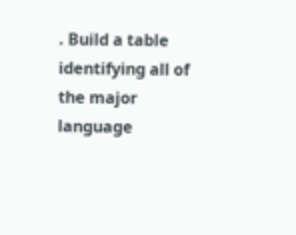. Build a table identifying all of the major language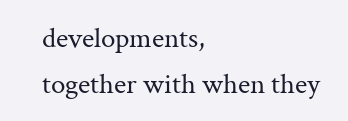developments,
together with when they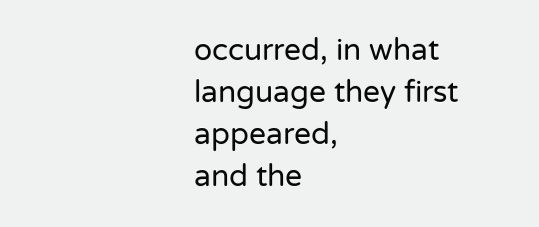occurred, in what language they first appeared,
and the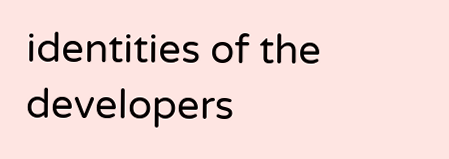identities of the developers